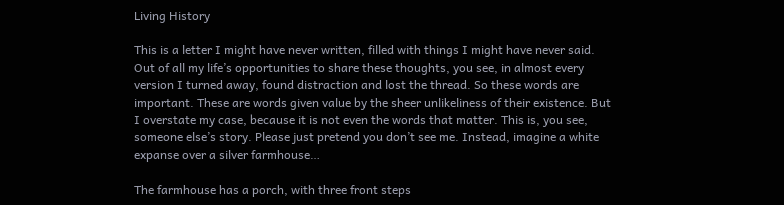Living History

This is a letter I might have never written, filled with things I might have never said. Out of all my life’s opportunities to share these thoughts, you see, in almost every version I turned away, found distraction and lost the thread. So these words are important. These are words given value by the sheer unlikeliness of their existence. But I overstate my case, because it is not even the words that matter. This is, you see, someone else’s story. Please just pretend you don’t see me. Instead, imagine a white expanse over a silver farmhouse…

The farmhouse has a porch, with three front steps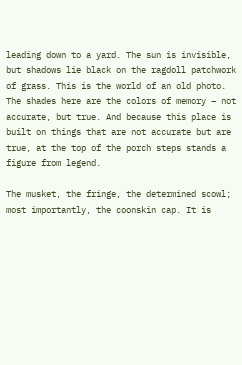leading down to a yard. The sun is invisible, but shadows lie black on the ragdoll patchwork of grass. This is the world of an old photo. The shades here are the colors of memory – not accurate, but true. And because this place is built on things that are not accurate but are true, at the top of the porch steps stands a figure from legend.

The musket, the fringe, the determined scowl; most importantly, the coonskin cap. It is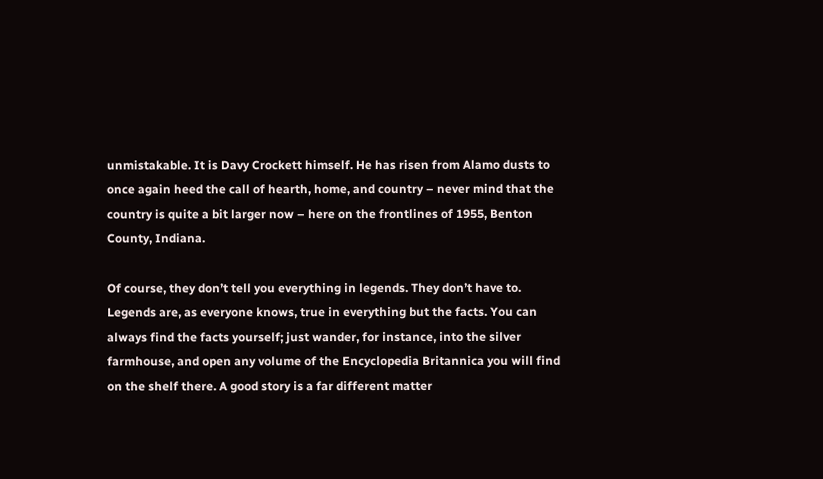unmistakable. It is Davy Crockett himself. He has risen from Alamo dusts to once again heed the call of hearth, home, and country – never mind that the country is quite a bit larger now – here on the frontlines of 1955, Benton County, Indiana.

Of course, they don’t tell you everything in legends. They don’t have to. Legends are, as everyone knows, true in everything but the facts. You can always find the facts yourself; just wander, for instance, into the silver farmhouse, and open any volume of the Encyclopedia Britannica you will find on the shelf there. A good story is a far different matter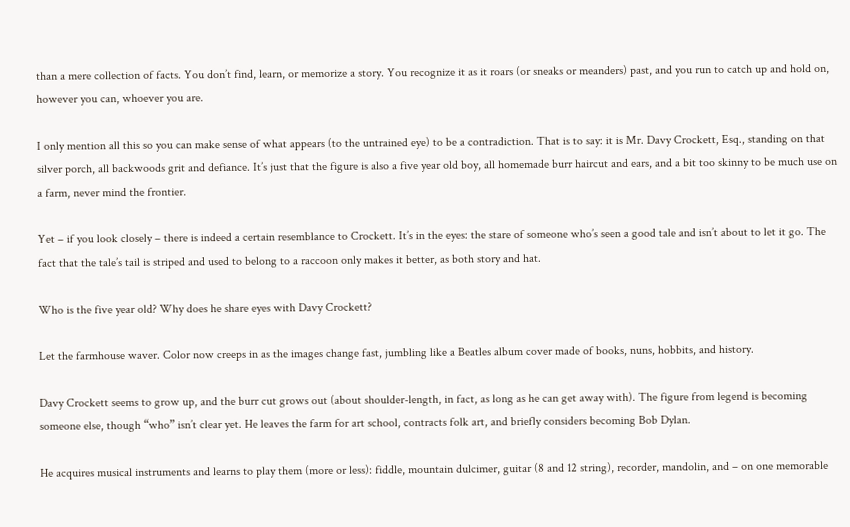than a mere collection of facts. You don’t find, learn, or memorize a story. You recognize it as it roars (or sneaks or meanders) past, and you run to catch up and hold on, however you can, whoever you are.

I only mention all this so you can make sense of what appears (to the untrained eye) to be a contradiction. That is to say: it is Mr. Davy Crockett, Esq., standing on that silver porch, all backwoods grit and defiance. It’s just that the figure is also a five year old boy, all homemade burr haircut and ears, and a bit too skinny to be much use on a farm, never mind the frontier.

Yet – if you look closely – there is indeed a certain resemblance to Crockett. It’s in the eyes: the stare of someone who’s seen a good tale and isn’t about to let it go. The fact that the tale’s tail is striped and used to belong to a raccoon only makes it better, as both story and hat.

Who is the five year old? Why does he share eyes with Davy Crockett?

Let the farmhouse waver. Color now creeps in as the images change fast, jumbling like a Beatles album cover made of books, nuns, hobbits, and history.

Davy Crockett seems to grow up, and the burr cut grows out (about shoulder-length, in fact, as long as he can get away with). The figure from legend is becoming someone else, though “who” isn’t clear yet. He leaves the farm for art school, contracts folk art, and briefly considers becoming Bob Dylan.

He acquires musical instruments and learns to play them (more or less): fiddle, mountain dulcimer, guitar (8 and 12 string), recorder, mandolin, and – on one memorable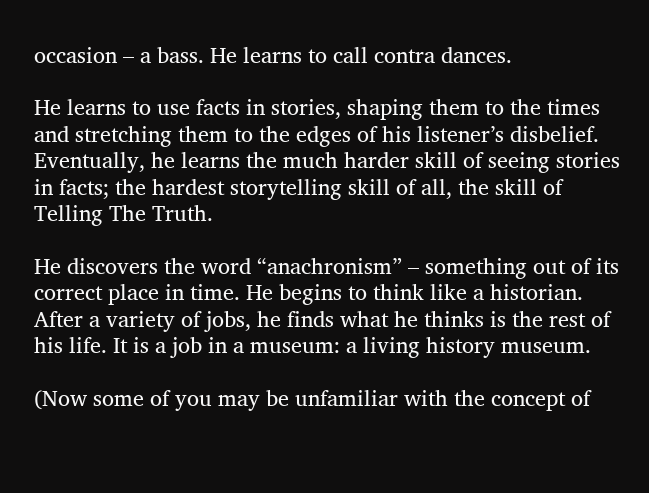occasion – a bass. He learns to call contra dances.

He learns to use facts in stories, shaping them to the times and stretching them to the edges of his listener’s disbelief. Eventually, he learns the much harder skill of seeing stories in facts; the hardest storytelling skill of all, the skill of Telling The Truth.

He discovers the word “anachronism” – something out of its correct place in time. He begins to think like a historian. After a variety of jobs, he finds what he thinks is the rest of his life. It is a job in a museum: a living history museum.

(Now some of you may be unfamiliar with the concept of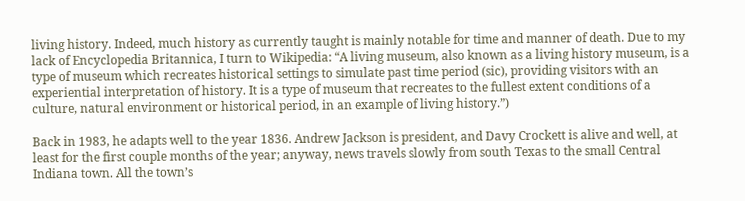living history. Indeed, much history as currently taught is mainly notable for time and manner of death. Due to my lack of Encyclopedia Britannica, I turn to Wikipedia: “A living museum, also known as a living history museum, is a type of museum which recreates historical settings to simulate past time period (sic), providing visitors with an experiential interpretation of history. It is a type of museum that recreates to the fullest extent conditions of a culture, natural environment or historical period, in an example of living history.”)

Back in 1983, he adapts well to the year 1836. Andrew Jackson is president, and Davy Crockett is alive and well, at least for the first couple months of the year; anyway, news travels slowly from south Texas to the small Central Indiana town. All the town’s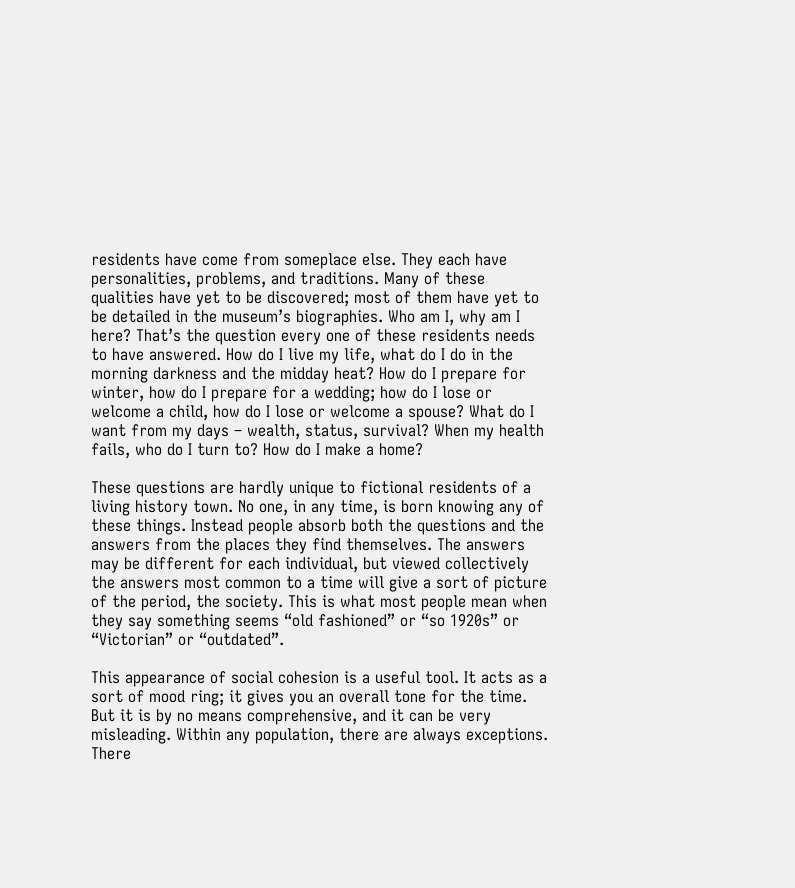residents have come from someplace else. They each have personalities, problems, and traditions. Many of these qualities have yet to be discovered; most of them have yet to be detailed in the museum’s biographies. Who am I, why am I here? That’s the question every one of these residents needs to have answered. How do I live my life, what do I do in the morning darkness and the midday heat? How do I prepare for winter, how do I prepare for a wedding; how do I lose or welcome a child, how do I lose or welcome a spouse? What do I want from my days – wealth, status, survival? When my health fails, who do I turn to? How do I make a home?

These questions are hardly unique to fictional residents of a living history town. No one, in any time, is born knowing any of these things. Instead people absorb both the questions and the answers from the places they find themselves. The answers may be different for each individual, but viewed collectively the answers most common to a time will give a sort of picture of the period, the society. This is what most people mean when they say something seems “old fashioned” or “so 1920s” or “Victorian” or “outdated”.

This appearance of social cohesion is a useful tool. It acts as a sort of mood ring; it gives you an overall tone for the time. But it is by no means comprehensive, and it can be very misleading. Within any population, there are always exceptions. There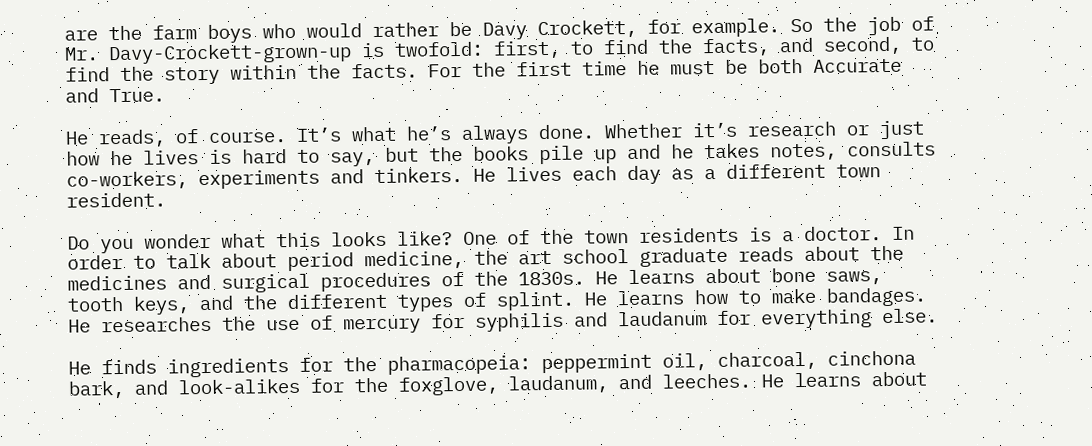are the farm boys who would rather be Davy Crockett, for example. So the job of Mr. Davy-Crockett-grown-up is twofold: first, to find the facts, and second, to find the story within the facts. For the first time he must be both Accurate and True.

He reads, of course. It’s what he’s always done. Whether it’s research or just how he lives is hard to say, but the books pile up and he takes notes, consults co-workers, experiments and tinkers. He lives each day as a different town resident.

Do you wonder what this looks like? One of the town residents is a doctor. In order to talk about period medicine, the art school graduate reads about the medicines and surgical procedures of the 1830s. He learns about bone saws, tooth keys, and the different types of splint. He learns how to make bandages. He researches the use of mercury for syphilis and laudanum for everything else.

He finds ingredients for the pharmacopeia: peppermint oil, charcoal, cinchona bark, and look-alikes for the foxglove, laudanum, and leeches. He learns about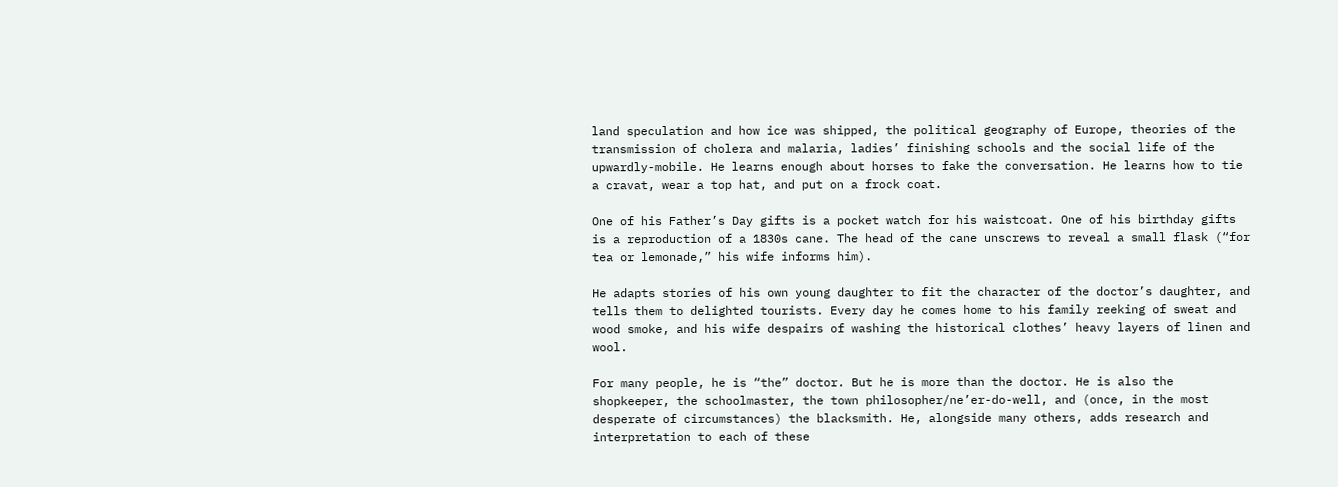land speculation and how ice was shipped, the political geography of Europe, theories of the transmission of cholera and malaria, ladies’ finishing schools and the social life of the upwardly-mobile. He learns enough about horses to fake the conversation. He learns how to tie a cravat, wear a top hat, and put on a frock coat.

One of his Father’s Day gifts is a pocket watch for his waistcoat. One of his birthday gifts is a reproduction of a 1830s cane. The head of the cane unscrews to reveal a small flask (“for tea or lemonade,” his wife informs him).

He adapts stories of his own young daughter to fit the character of the doctor’s daughter, and tells them to delighted tourists. Every day he comes home to his family reeking of sweat and wood smoke, and his wife despairs of washing the historical clothes’ heavy layers of linen and wool.

For many people, he is “the” doctor. But he is more than the doctor. He is also the shopkeeper, the schoolmaster, the town philosopher/ne’er-do-well, and (once, in the most desperate of circumstances) the blacksmith. He, alongside many others, adds research and interpretation to each of these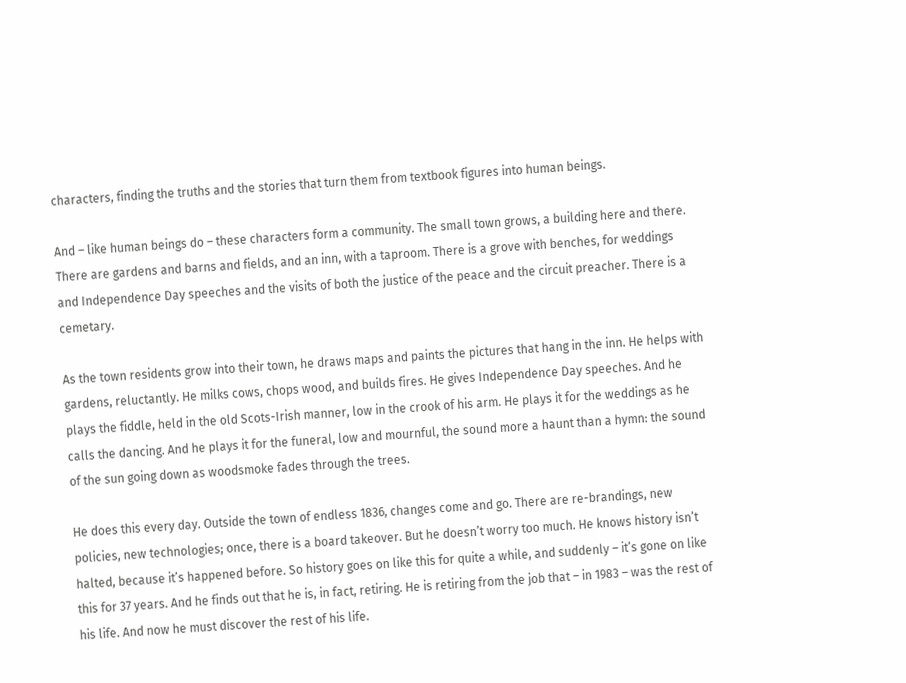characters, finding the truths and the stories that turn them from textbook figures into human beings.

And – like human beings do – these characters form a community. The small town grows, a building here and there. There are gardens and barns and fields, and an inn, with a taproom. There is a grove with benches, for weddings and Independence Day speeches and the visits of both the justice of the peace and the circuit preacher. There is a cemetary.

As the town residents grow into their town, he draws maps and paints the pictures that hang in the inn. He helps with gardens, reluctantly. He milks cows, chops wood, and builds fires. He gives Independence Day speeches. And he plays the fiddle, held in the old Scots-Irish manner, low in the crook of his arm. He plays it for the weddings as he calls the dancing. And he plays it for the funeral, low and mournful, the sound more a haunt than a hymn: the sound of the sun going down as woodsmoke fades through the trees.

He does this every day. Outside the town of endless 1836, changes come and go. There are re-brandings, new policies, new technologies; once, there is a board takeover. But he doesn’t worry too much. He knows history isn’t halted, because it’s happened before. So history goes on like this for quite a while, and suddenly – it’s gone on like this for 37 years. And he finds out that he is, in fact, retiring. He is retiring from the job that – in 1983 – was the rest of his life. And now he must discover the rest of his life.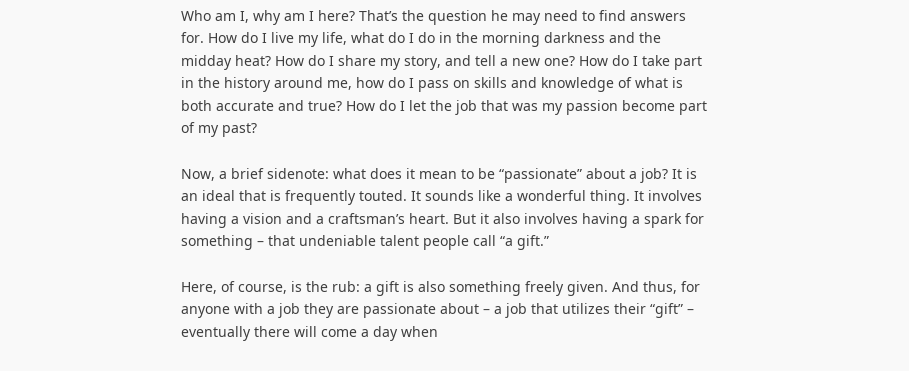Who am I, why am I here? That’s the question he may need to find answers for. How do I live my life, what do I do in the morning darkness and the midday heat? How do I share my story, and tell a new one? How do I take part in the history around me, how do I pass on skills and knowledge of what is both accurate and true? How do I let the job that was my passion become part of my past?

Now, a brief sidenote: what does it mean to be “passionate” about a job? It is an ideal that is frequently touted. It sounds like a wonderful thing. It involves having a vision and a craftsman’s heart. But it also involves having a spark for something – that undeniable talent people call “a gift.”

Here, of course, is the rub: a gift is also something freely given. And thus, for anyone with a job they are passionate about – a job that utilizes their “gift” – eventually there will come a day when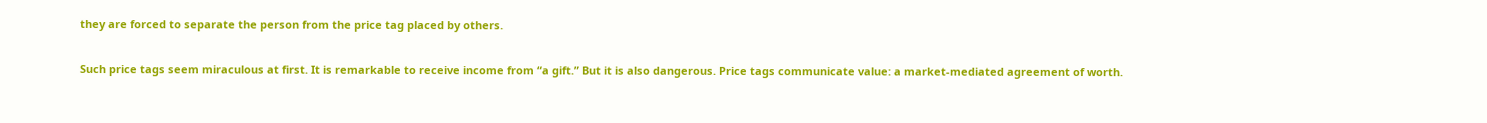they are forced to separate the person from the price tag placed by others.

Such price tags seem miraculous at first. It is remarkable to receive income from “a gift.” But it is also dangerous. Price tags communicate value: a market-mediated agreement of worth.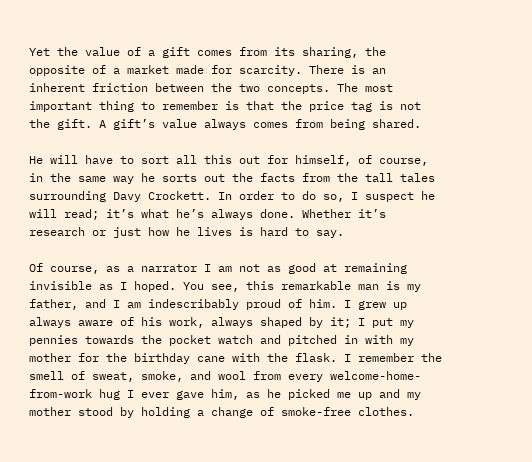Yet the value of a gift comes from its sharing, the opposite of a market made for scarcity. There is an inherent friction between the two concepts. The most important thing to remember is that the price tag is not the gift. A gift’s value always comes from being shared.

He will have to sort all this out for himself, of course, in the same way he sorts out the facts from the tall tales surrounding Davy Crockett. In order to do so, I suspect he will read; it’s what he’s always done. Whether it’s research or just how he lives is hard to say.

Of course, as a narrator I am not as good at remaining invisible as I hoped. You see, this remarkable man is my father, and I am indescribably proud of him. I grew up always aware of his work, always shaped by it; I put my pennies towards the pocket watch and pitched in with my mother for the birthday cane with the flask. I remember the smell of sweat, smoke, and wool from every welcome-home-from-work hug I ever gave him, as he picked me up and my mother stood by holding a change of smoke-free clothes.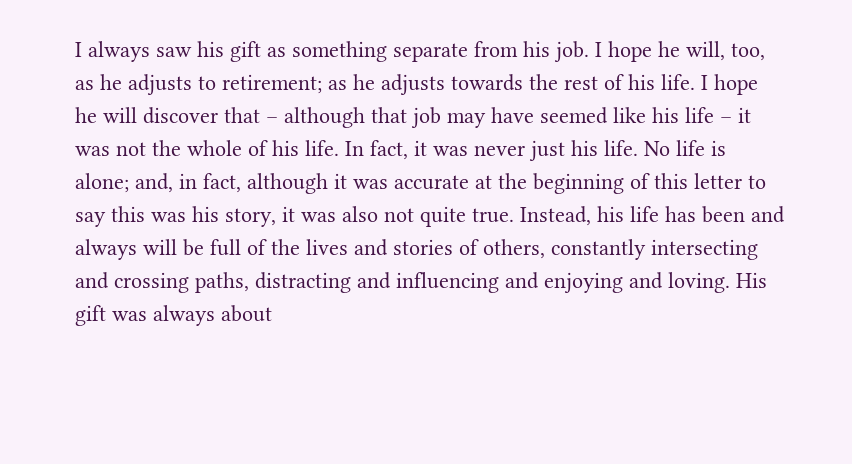I always saw his gift as something separate from his job. I hope he will, too, as he adjusts to retirement; as he adjusts towards the rest of his life. I hope he will discover that – although that job may have seemed like his life – it was not the whole of his life. In fact, it was never just his life. No life is alone; and, in fact, although it was accurate at the beginning of this letter to say this was his story, it was also not quite true. Instead, his life has been and always will be full of the lives and stories of others, constantly intersecting and crossing paths, distracting and influencing and enjoying and loving. His gift was always about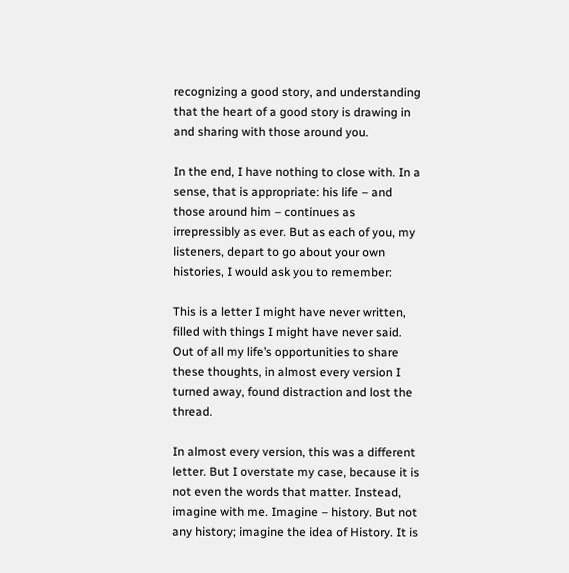recognizing a good story, and understanding that the heart of a good story is drawing in and sharing with those around you.

In the end, I have nothing to close with. In a sense, that is appropriate: his life – and those around him – continues as irrepressibly as ever. But as each of you, my listeners, depart to go about your own histories, I would ask you to remember:

This is a letter I might have never written, filled with things I might have never said. Out of all my life’s opportunities to share these thoughts, in almost every version I turned away, found distraction and lost the thread.

In almost every version, this was a different letter. But I overstate my case, because it is not even the words that matter. Instead, imagine with me. Imagine – history. But not any history; imagine the idea of History. It is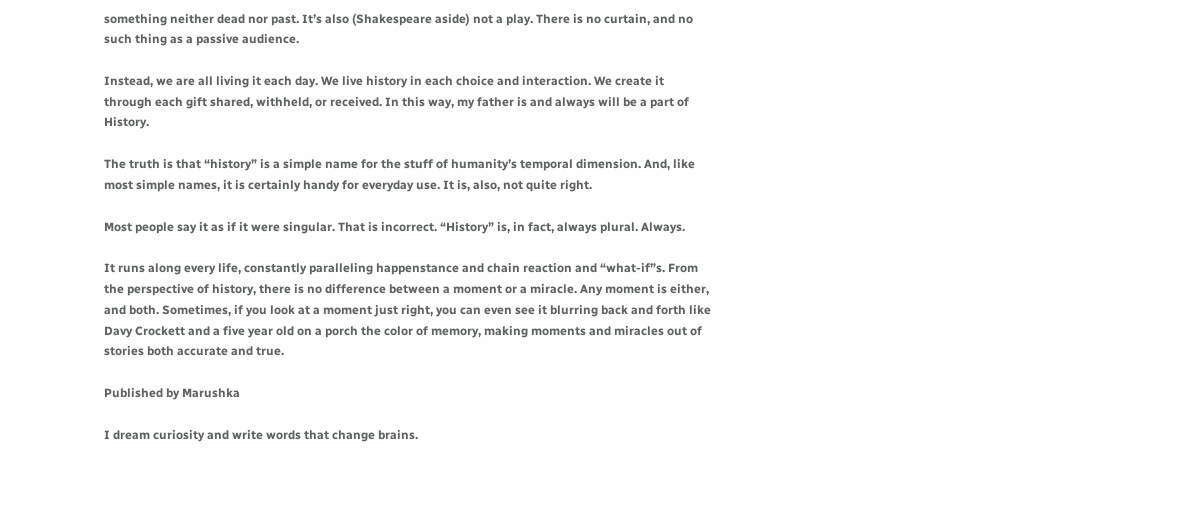something neither dead nor past. It’s also (Shakespeare aside) not a play. There is no curtain, and no such thing as a passive audience.

Instead, we are all living it each day. We live history in each choice and interaction. We create it through each gift shared, withheld, or received. In this way, my father is and always will be a part of History.

The truth is that “history” is a simple name for the stuff of humanity’s temporal dimension. And, like most simple names, it is certainly handy for everyday use. It is, also, not quite right.

Most people say it as if it were singular. That is incorrect. “History” is, in fact, always plural. Always.

It runs along every life, constantly paralleling happenstance and chain reaction and “what-if”s. From the perspective of history, there is no difference between a moment or a miracle. Any moment is either, and both. Sometimes, if you look at a moment just right, you can even see it blurring back and forth like Davy Crockett and a five year old on a porch the color of memory, making moments and miracles out of stories both accurate and true.

Published by Marushka

I dream curiosity and write words that change brains.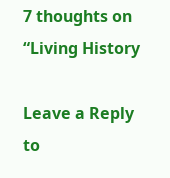7 thoughts on “Living History

Leave a Reply to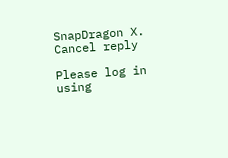SnapDragon X. Cancel reply

Please log in using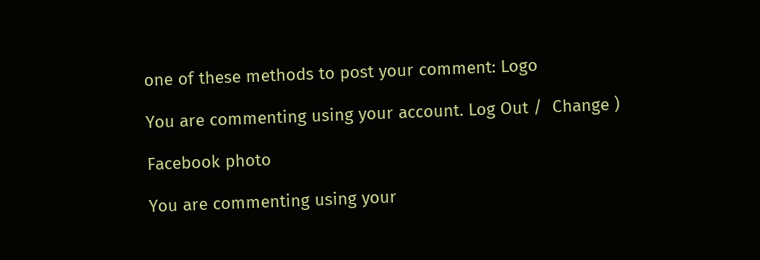one of these methods to post your comment: Logo

You are commenting using your account. Log Out /  Change )

Facebook photo

You are commenting using your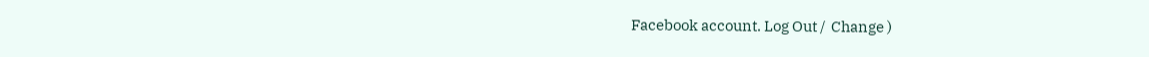Facebook account. Log Out /  Change )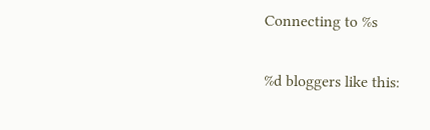Connecting to %s

%d bloggers like this: